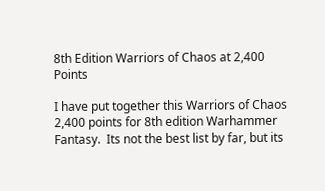8th Edition Warriors of Chaos at 2,400 Points

I have put together this Warriors of Chaos 2,400 points for 8th edition Warhammer Fantasy.  Its not the best list by far, but its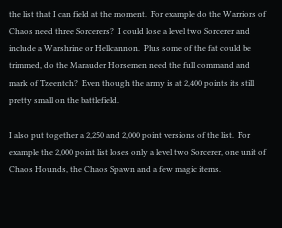the list that I can field at the moment.  For example do the Warriors of Chaos need three Sorcerers?  I could lose a level two Sorcerer and include a Warshrine or Hellcannon.  Plus some of the fat could be trimmed, do the Marauder Horsemen need the full command and mark of Tzeentch?  Even though the army is at 2,400 points its still pretty small on the battlefield.

I also put together a 2,250 and 2,000 point versions of the list.  For example the 2,000 point list loses only a level two Sorcerer, one unit of Chaos Hounds, the Chaos Spawn and a few magic items.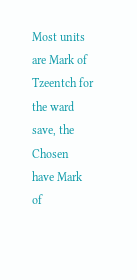Most units are Mark of Tzeentch for the ward save, the Chosen have Mark of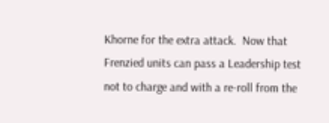Khorne for the extra attack.  Now that Frenzied units can pass a Leadership test not to charge and with a re-roll from the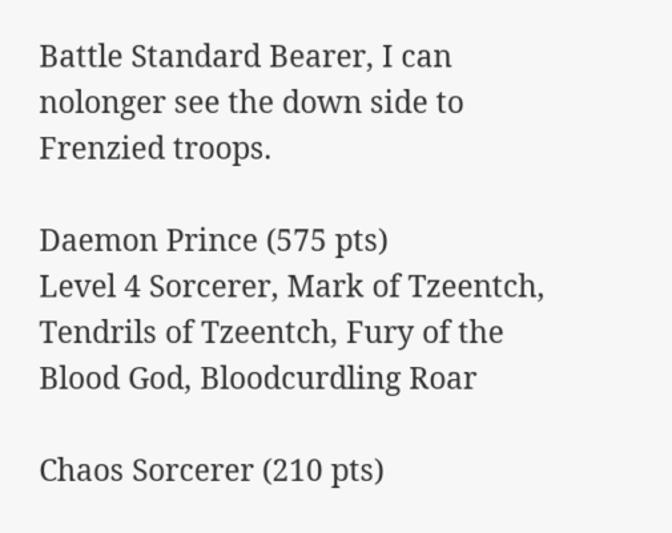Battle Standard Bearer, I can nolonger see the down side to Frenzied troops.

Daemon Prince (575 pts)
Level 4 Sorcerer, Mark of Tzeentch, Tendrils of Tzeentch, Fury of the Blood God, Bloodcurdling Roar

Chaos Sorcerer (210 pts)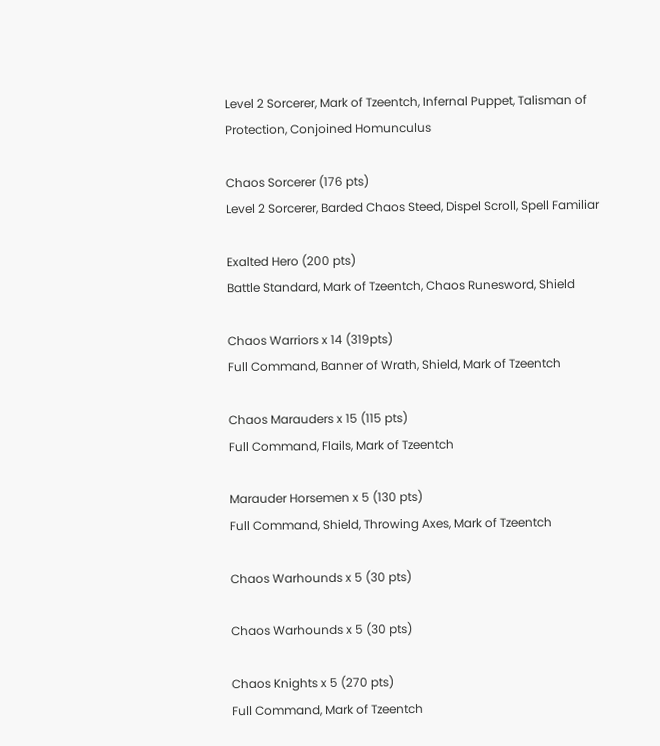Level 2 Sorcerer, Mark of Tzeentch, Infernal Puppet, Talisman of Protection, Conjoined Homunculus

Chaos Sorcerer (176 pts)
Level 2 Sorcerer, Barded Chaos Steed, Dispel Scroll, Spell Familiar

Exalted Hero (200 pts)
Battle Standard, Mark of Tzeentch, Chaos Runesword, Shield

Chaos Warriors x 14 (319pts)
Full Command, Banner of Wrath, Shield, Mark of Tzeentch

Chaos Marauders x 15 (115 pts)
Full Command, Flails, Mark of Tzeentch

Marauder Horsemen x 5 (130 pts)
Full Command, Shield, Throwing Axes, Mark of Tzeentch

Chaos Warhounds x 5 (30 pts)

Chaos Warhounds x 5 (30 pts)

Chaos Knights x 5 (270 pts)
Full Command, Mark of Tzeentch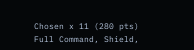Chosen x 11 (280 pts)
Full Command, Shield,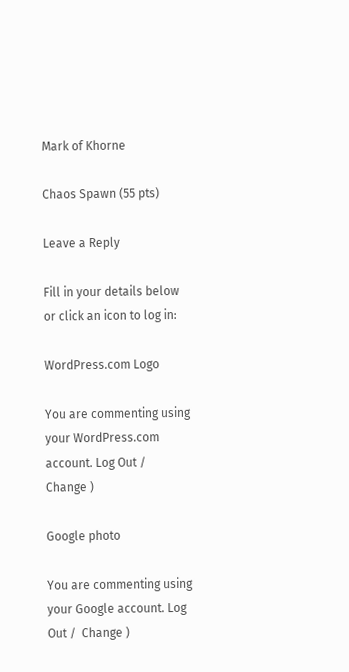Mark of Khorne

Chaos Spawn (55 pts)

Leave a Reply

Fill in your details below or click an icon to log in:

WordPress.com Logo

You are commenting using your WordPress.com account. Log Out /  Change )

Google photo

You are commenting using your Google account. Log Out /  Change )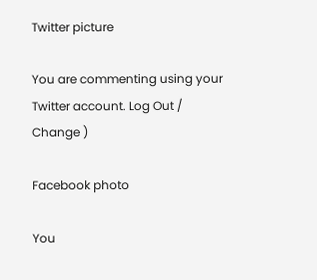Twitter picture

You are commenting using your Twitter account. Log Out /  Change )

Facebook photo

You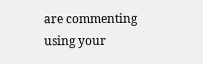are commenting using your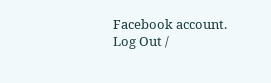Facebook account. Log Out /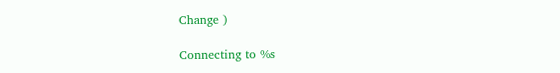Change )

Connecting to %s